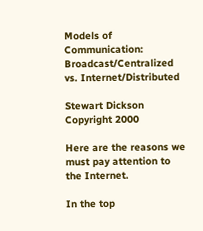Models of Communication:
Broadcast/Centralized vs. Internet/Distributed

Stewart Dickson
Copyright 2000

Here are the reasons we must pay attention to the Internet.

In the top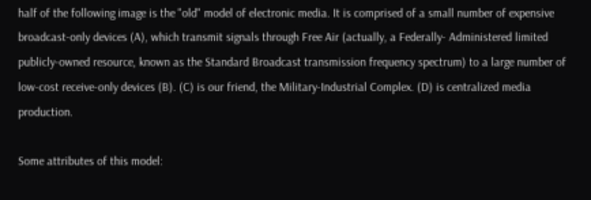half of the following image is the "old" model of electronic media. It is comprised of a small number of expensive broadcast-only devices (A), which transmit signals through Free Air (actually, a Federally- Administered limited publicly-owned resource, known as the Standard Broadcast transmission frequency spectrum) to a large number of low-cost receive-only devices (B). (C) is our friend, the Military-Industrial Complex. (D) is centralized media production.

Some attributes of this model: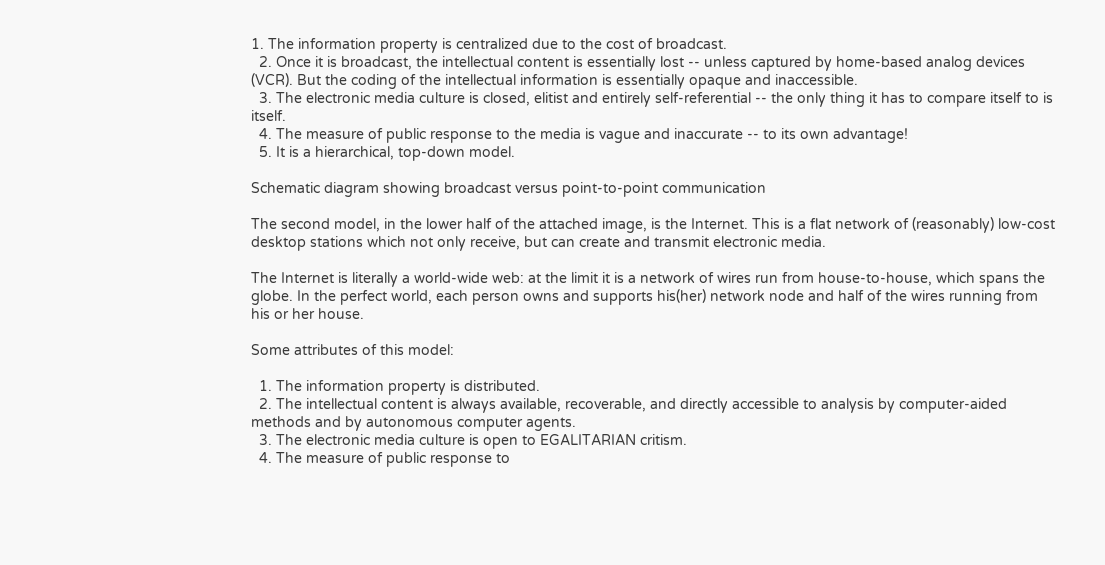1. The information property is centralized due to the cost of broadcast.
  2. Once it is broadcast, the intellectual content is essentially lost -- unless captured by home-based analog devices (VCR). But the coding of the intellectual information is essentially opaque and inaccessible.
  3. The electronic media culture is closed, elitist and entirely self-referential -- the only thing it has to compare itself to is itself.
  4. The measure of public response to the media is vague and inaccurate -- to its own advantage!
  5. It is a hierarchical, top-down model.

Schematic diagram showing broadcast versus point-to-point communication

The second model, in the lower half of the attached image, is the Internet. This is a flat network of (reasonably) low-cost desktop stations which not only receive, but can create and transmit electronic media.

The Internet is literally a world-wide web: at the limit it is a network of wires run from house-to-house, which spans the globe. In the perfect world, each person owns and supports his(her) network node and half of the wires running from his or her house.

Some attributes of this model:

  1. The information property is distributed.
  2. The intellectual content is always available, recoverable, and directly accessible to analysis by computer-aided methods and by autonomous computer agents.
  3. The electronic media culture is open to EGALITARIAN critism.
  4. The measure of public response to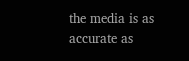the media is as accurate as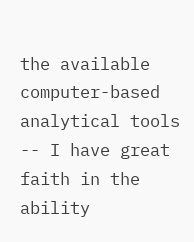the available computer-based analytical tools -- I have great faith in the ability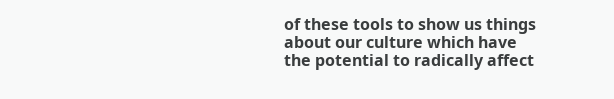of these tools to show us things about our culture which have the potential to radically affect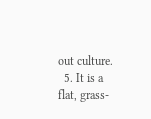out culture.
  5. It is a flat, grass-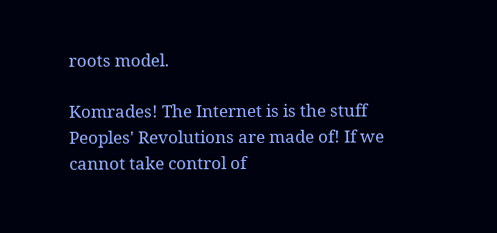roots model.

Komrades! The Internet is is the stuff Peoples' Revolutions are made of! If we cannot take control of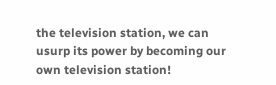the television station, we can usurp its power by becoming our own television station!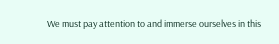We must pay attention to and immerse ourselves in this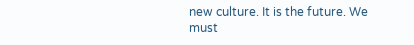new culture. It is the future. We must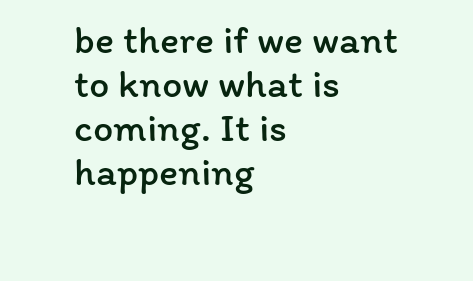be there if we want to know what is coming. It is happening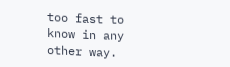too fast to know in any other way.